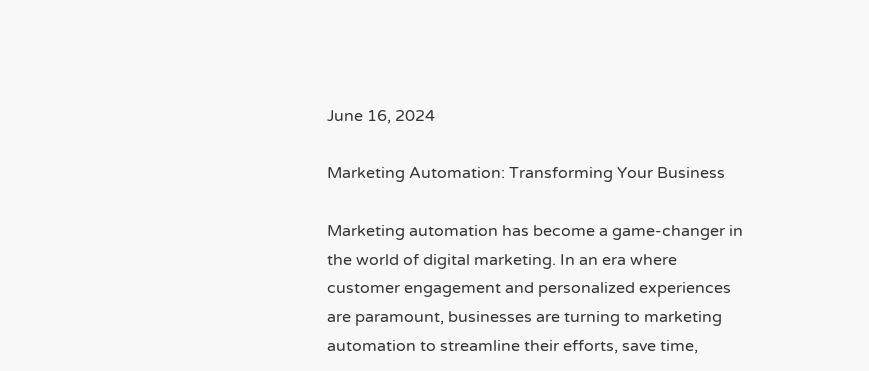June 16, 2024

Marketing Automation: Transforming Your Business

Marketing automation has become a game-changer in the world of digital marketing. In an era where customer engagement and personalized experiences are paramount, businesses are turning to marketing automation to streamline their efforts, save time,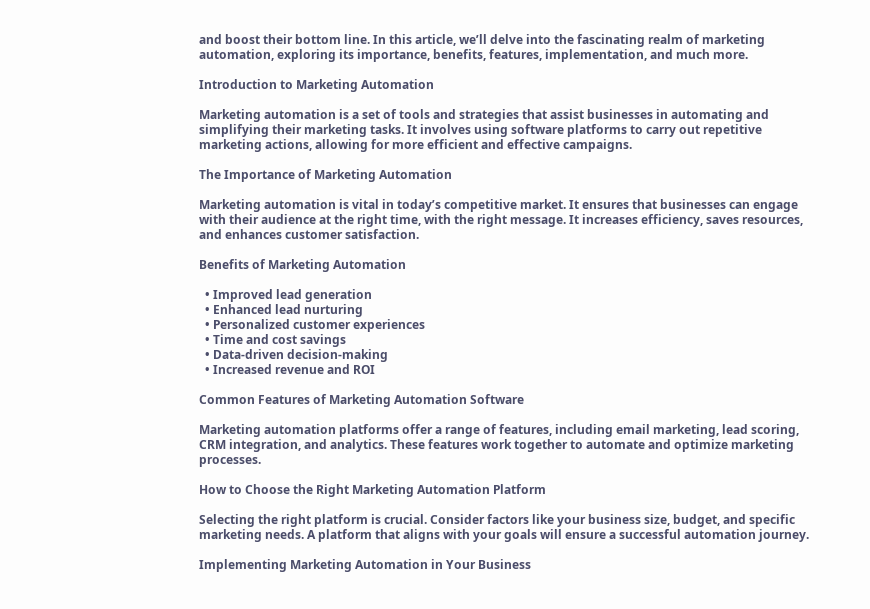and boost their bottom line. In this article, we’ll delve into the fascinating realm of marketing automation, exploring its importance, benefits, features, implementation, and much more.

Introduction to Marketing Automation

Marketing automation is a set of tools and strategies that assist businesses in automating and simplifying their marketing tasks. It involves using software platforms to carry out repetitive marketing actions, allowing for more efficient and effective campaigns.

The Importance of Marketing Automation

Marketing automation is vital in today’s competitive market. It ensures that businesses can engage with their audience at the right time, with the right message. It increases efficiency, saves resources, and enhances customer satisfaction.

Benefits of Marketing Automation

  • Improved lead generation
  • Enhanced lead nurturing
  • Personalized customer experiences
  • Time and cost savings
  • Data-driven decision-making
  • Increased revenue and ROI

Common Features of Marketing Automation Software

Marketing automation platforms offer a range of features, including email marketing, lead scoring, CRM integration, and analytics. These features work together to automate and optimize marketing processes.

How to Choose the Right Marketing Automation Platform

Selecting the right platform is crucial. Consider factors like your business size, budget, and specific marketing needs. A platform that aligns with your goals will ensure a successful automation journey.

Implementing Marketing Automation in Your Business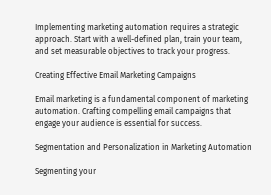Implementing marketing automation requires a strategic approach. Start with a well-defined plan, train your team, and set measurable objectives to track your progress.

Creating Effective Email Marketing Campaigns

Email marketing is a fundamental component of marketing automation. Crafting compelling email campaigns that engage your audience is essential for success.

Segmentation and Personalization in Marketing Automation

Segmenting your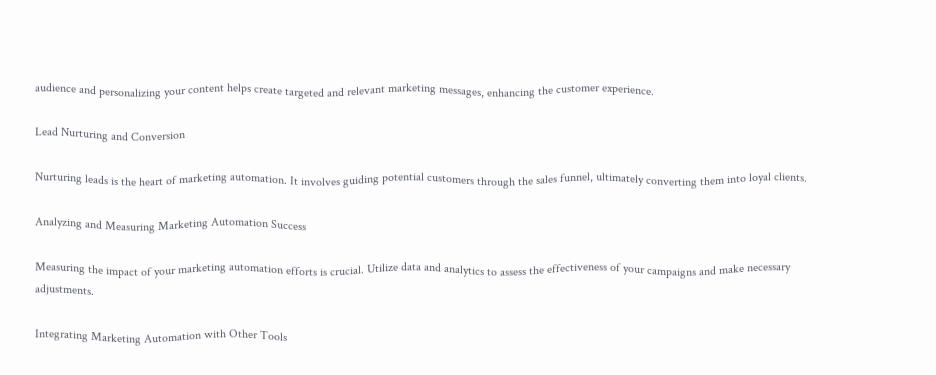audience and personalizing your content helps create targeted and relevant marketing messages, enhancing the customer experience.

Lead Nurturing and Conversion

Nurturing leads is the heart of marketing automation. It involves guiding potential customers through the sales funnel, ultimately converting them into loyal clients.

Analyzing and Measuring Marketing Automation Success

Measuring the impact of your marketing automation efforts is crucial. Utilize data and analytics to assess the effectiveness of your campaigns and make necessary adjustments.

Integrating Marketing Automation with Other Tools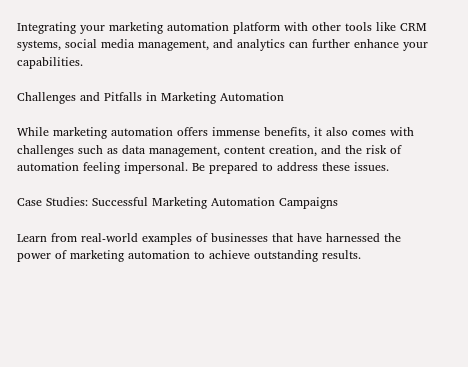Integrating your marketing automation platform with other tools like CRM systems, social media management, and analytics can further enhance your capabilities.

Challenges and Pitfalls in Marketing Automation

While marketing automation offers immense benefits, it also comes with challenges such as data management, content creation, and the risk of automation feeling impersonal. Be prepared to address these issues.

Case Studies: Successful Marketing Automation Campaigns

Learn from real-world examples of businesses that have harnessed the power of marketing automation to achieve outstanding results.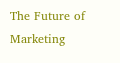The Future of Marketing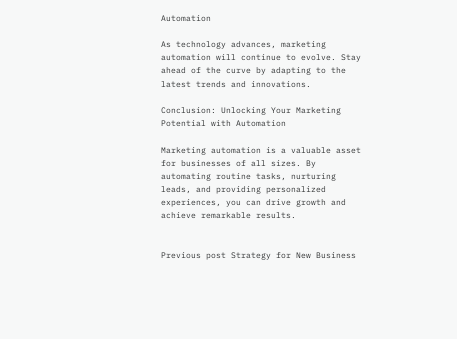Automation

As technology advances, marketing automation will continue to evolve. Stay ahead of the curve by adapting to the latest trends and innovations.

Conclusion: Unlocking Your Marketing Potential with Automation

Marketing automation is a valuable asset for businesses of all sizes. By automating routine tasks, nurturing leads, and providing personalized experiences, you can drive growth and achieve remarkable results.


Previous post Strategy for New Business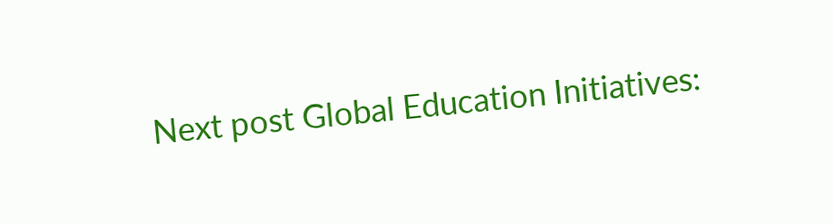Next post Global Education Initiatives: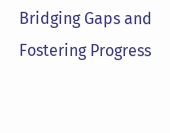Bridging Gaps and Fostering Progress